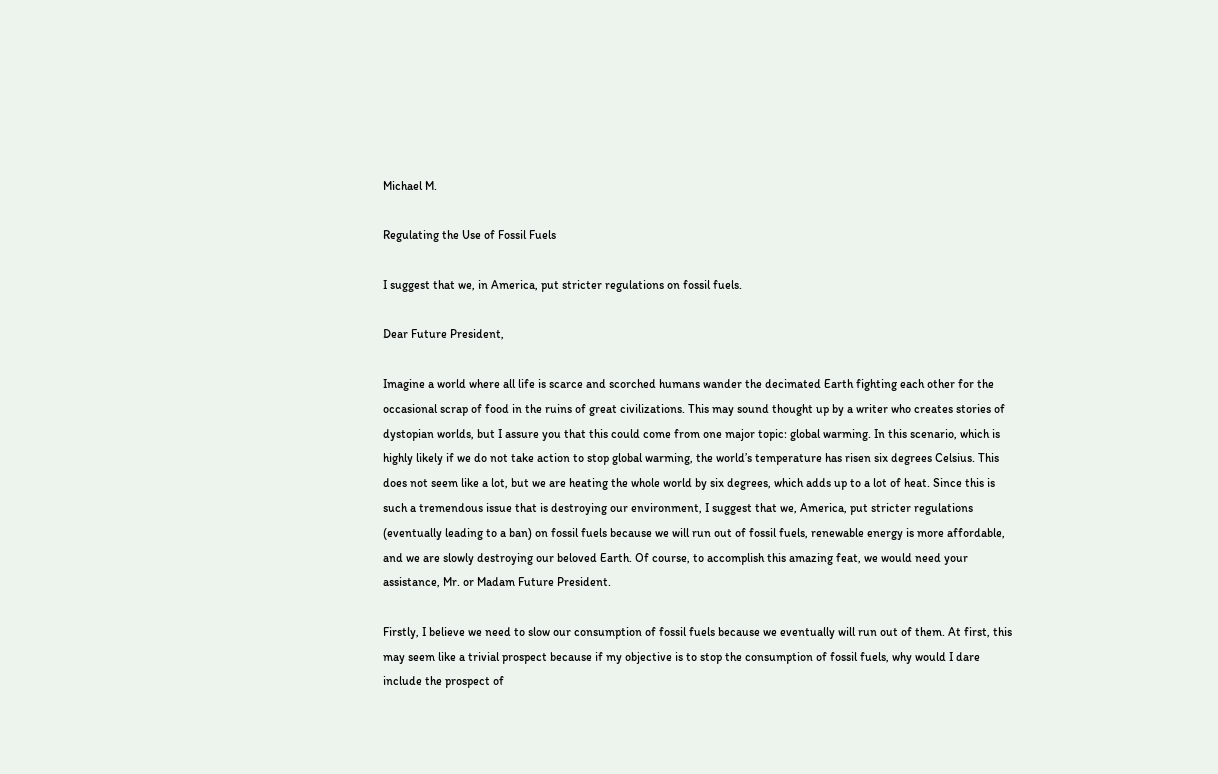Michael M.

Regulating the Use of Fossil Fuels

I suggest that we, in America, put stricter regulations on fossil fuels.

Dear Future President,

Imagine a world where all life is scarce and scorched humans wander the decimated Earth fighting each other for the occasional scrap of food in the ruins of great civilizations. This may sound thought up by a writer who creates stories of dystopian worlds, but I assure you that this could come from one major topic: global warming. In this scenario, which is highly likely if we do not take action to stop global warming, the world’s temperature has risen six degrees Celsius. This does not seem like a lot, but we are heating the whole world by six degrees, which adds up to a lot of heat. Since this is such a tremendous issue that is destroying our environment, I suggest that we, America, put stricter regulations (eventually leading to a ban) on fossil fuels because we will run out of fossil fuels, renewable energy is more affordable, and we are slowly destroying our beloved Earth. Of course, to accomplish this amazing feat, we would need your assistance, Mr. or Madam Future President.

Firstly, I believe we need to slow our consumption of fossil fuels because we eventually will run out of them. At first, this may seem like a trivial prospect because if my objective is to stop the consumption of fossil fuels, why would I dare include the prospect of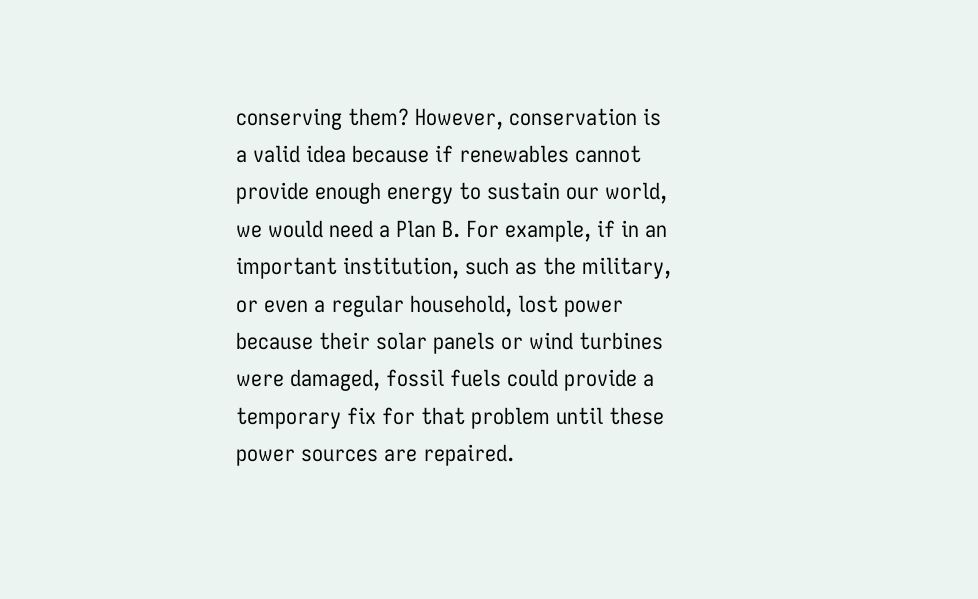conserving them? However, conservation is a valid idea because if renewables cannot provide enough energy to sustain our world, we would need a Plan B. For example, if in an important institution, such as the military, or even a regular household, lost power because their solar panels or wind turbines were damaged, fossil fuels could provide a temporary fix for that problem until these power sources are repaired.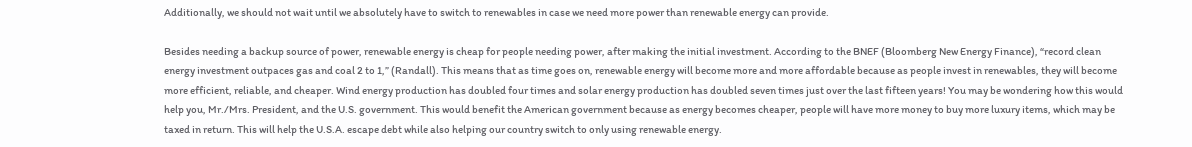Additionally, we should not wait until we absolutely have to switch to renewables in case we need more power than renewable energy can provide.

Besides needing a backup source of power, renewable energy is cheap for people needing power, after making the initial investment. According to the BNEF (Bloomberg New Energy Finance), “record clean energy investment outpaces gas and coal 2 to 1,” (Randall). This means that as time goes on, renewable energy will become more and more affordable because as people invest in renewables, they will become more efficient, reliable, and cheaper. Wind energy production has doubled four times and solar energy production has doubled seven times just over the last fifteen years! You may be wondering how this would help you, Mr./Mrs. President, and the U.S. government. This would benefit the American government because as energy becomes cheaper, people will have more money to buy more luxury items, which may be taxed in return. This will help the U.S.A. escape debt while also helping our country switch to only using renewable energy.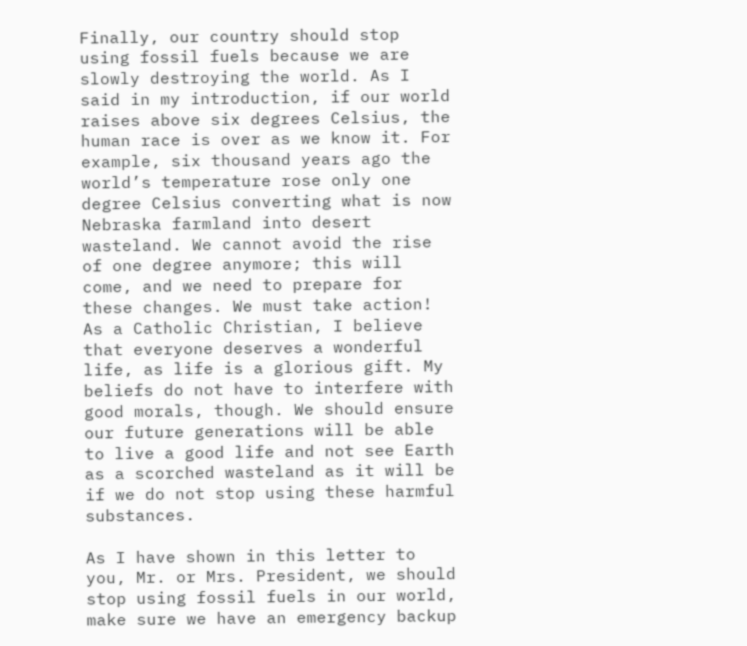Finally, our country should stop using fossil fuels because we are slowly destroying the world. As I said in my introduction, if our world raises above six degrees Celsius, the human race is over as we know it. For example, six thousand years ago the world’s temperature rose only one degree Celsius converting what is now Nebraska farmland into desert wasteland. We cannot avoid the rise of one degree anymore; this will come, and we need to prepare for these changes. We must take action! As a Catholic Christian, I believe that everyone deserves a wonderful life, as life is a glorious gift. My beliefs do not have to interfere with good morals, though. We should ensure our future generations will be able to live a good life and not see Earth as a scorched wasteland as it will be if we do not stop using these harmful substances.

As I have shown in this letter to you, Mr. or Mrs. President, we should stop using fossil fuels in our world, make sure we have an emergency backup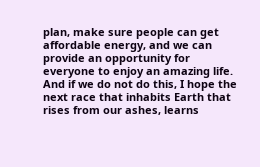plan, make sure people can get affordable energy, and we can provide an opportunity for everyone to enjoy an amazing life. And if we do not do this, I hope the next race that inhabits Earth that rises from our ashes, learns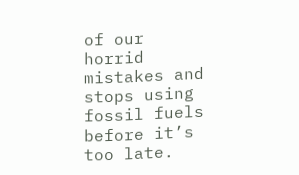of our horrid mistakes and stops using fossil fuels before it’s too late.